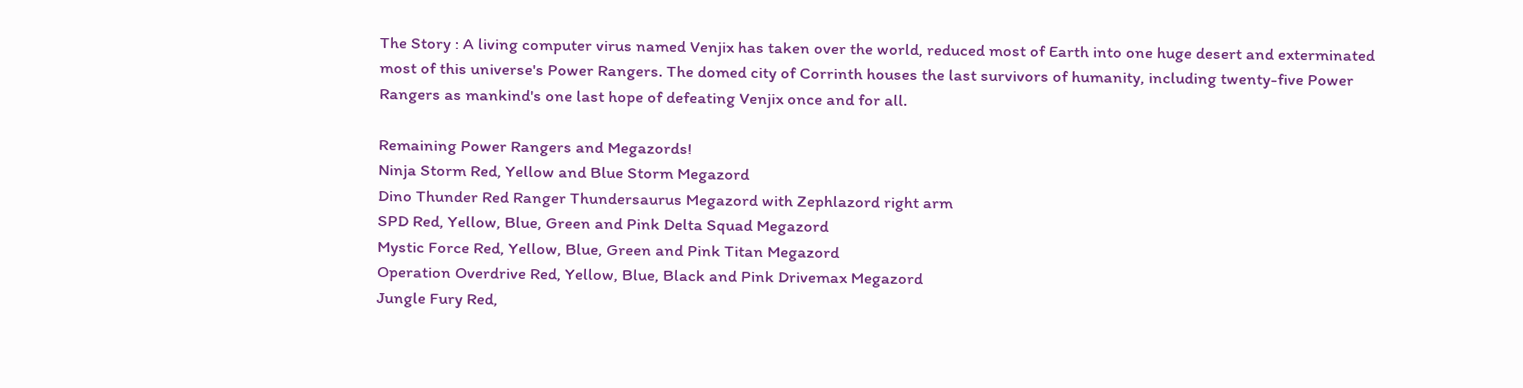The Story : A living computer virus named Venjix has taken over the world, reduced most of Earth into one huge desert and exterminated most of this universe's Power Rangers. The domed city of Corrinth houses the last survivors of humanity, including twenty-five Power Rangers as mankind's one last hope of defeating Venjix once and for all.

Remaining Power Rangers and Megazords!
Ninja Storm Red, Yellow and Blue Storm Megazord
Dino Thunder Red Ranger Thundersaurus Megazord with Zephlazord right arm
SPD Red, Yellow, Blue, Green and Pink Delta Squad Megazord
Mystic Force Red, Yellow, Blue, Green and Pink Titan Megazord
Operation Overdrive Red, Yellow, Blue, Black and Pink Drivemax Megazord
Jungle Fury Red,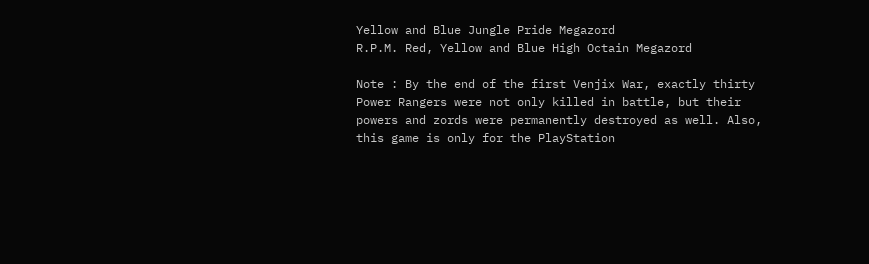Yellow and Blue Jungle Pride Megazord
R.P.M. Red, Yellow and Blue High Octain Megazord

Note : By the end of the first Venjix War, exactly thirty Power Rangers were not only killed in battle, but their powers and zords were permanently destroyed as well. Also, this game is only for the PlayStation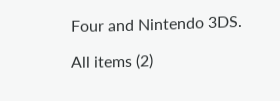Four and Nintendo 3DS.

All items (2)